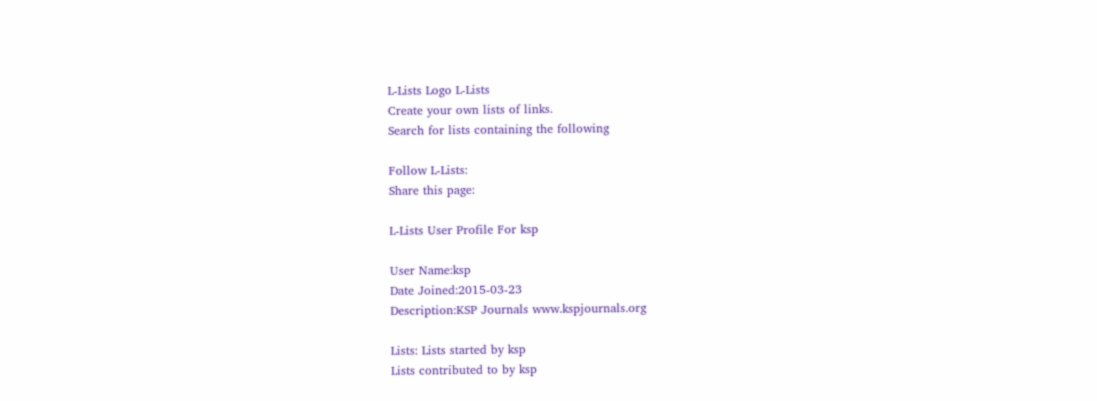L-Lists Logo L-Lists
Create your own lists of links.
Search for lists containing the following

Follow L-Lists:
Share this page:

L-Lists User Profile For ksp

User Name:ksp
Date Joined:2015-03-23
Description:KSP Journals www.kspjournals.org

Lists: Lists started by ksp
Lists contributed to by ksp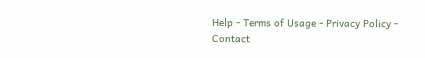Help - Terms of Usage - Privacy Policy - Contact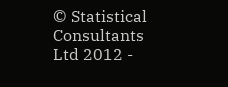© Statistical Consultants Ltd 2012 -